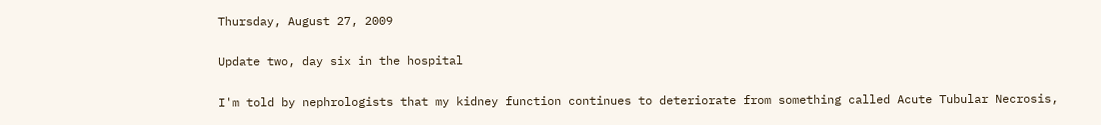Thursday, August 27, 2009

Update two, day six in the hospital

I'm told by nephrologists that my kidney function continues to deteriorate from something called Acute Tubular Necrosis,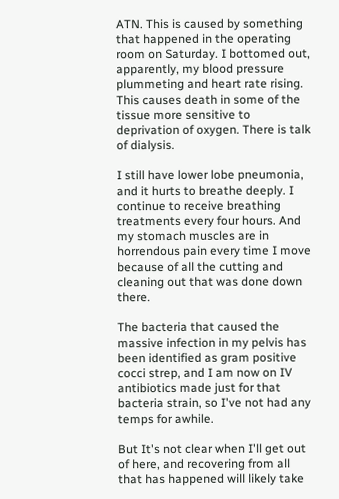ATN. This is caused by something that happened in the operating room on Saturday. I bottomed out, apparently, my blood pressure plummeting and heart rate rising. This causes death in some of the tissue more sensitive to deprivation of oxygen. There is talk of dialysis.

I still have lower lobe pneumonia, and it hurts to breathe deeply. I continue to receive breathing treatments every four hours. And my stomach muscles are in horrendous pain every time I move because of all the cutting and cleaning out that was done down there.

The bacteria that caused the massive infection in my pelvis has been identified as gram positive cocci strep, and I am now on IV antibiotics made just for that bacteria strain, so I've not had any temps for awhile.

But It's not clear when I'll get out of here, and recovering from all that has happened will likely take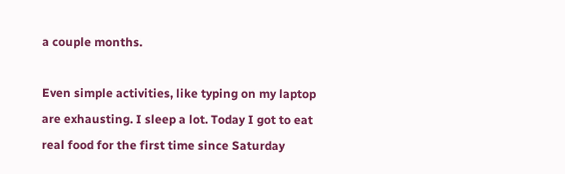a couple months.

Even simple activities, like typing on my laptop are exhausting. I sleep a lot. Today I got to eat real food for the first time since Saturday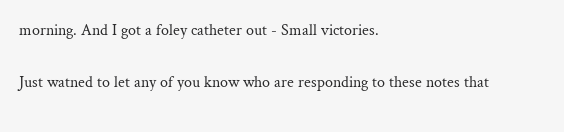morning. And I got a foley catheter out - Small victories.

Just watned to let any of you know who are responding to these notes that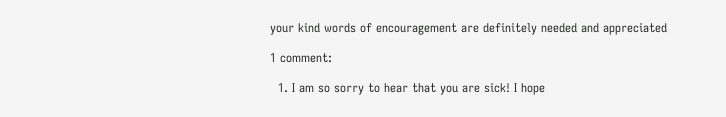your kind words of encouragement are definitely needed and appreciated

1 comment:

  1. I am so sorry to hear that you are sick! I hope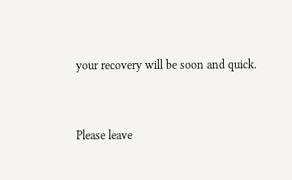your recovery will be soon and quick.


Please leave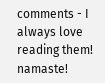comments - I always love reading them! namaste!